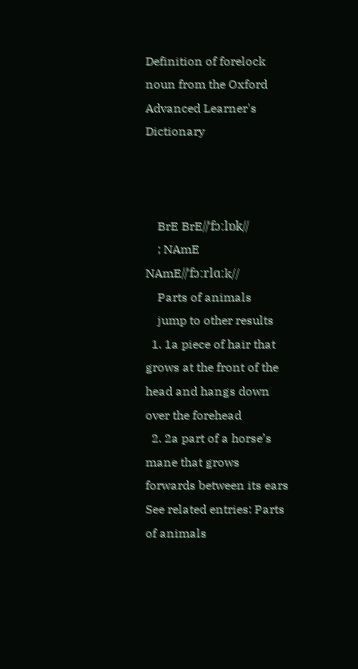Definition of forelock noun from the Oxford Advanced Learner's Dictionary



    BrE BrE//ˈfɔːlɒk//
    ; NAmE NAmE//ˈfɔːrlɑːk//
    Parts of animals
    jump to other results
  1. 1a piece of hair that grows at the front of the head and hangs down over the forehead
  2. 2a part of a horse’s mane that grows forwards between its ears See related entries: Parts of animals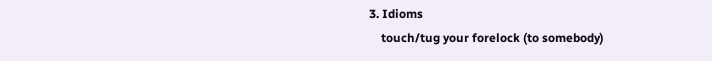3. Idioms
    touch/tug your forelock (to somebody)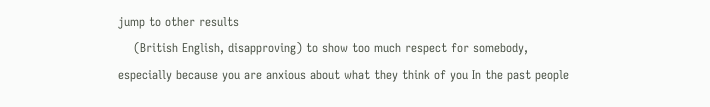jump to other results
    (British English, disapproving) to show too much respect for somebody, especially because you are anxious about what they think of you In the past people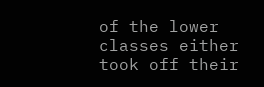of the lower classes either took off their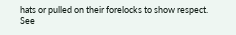hats or pulled on their forelocks to show respect.
See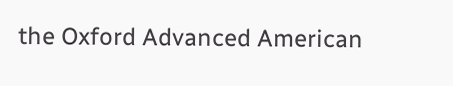the Oxford Advanced American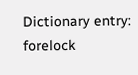Dictionary entry: forelock